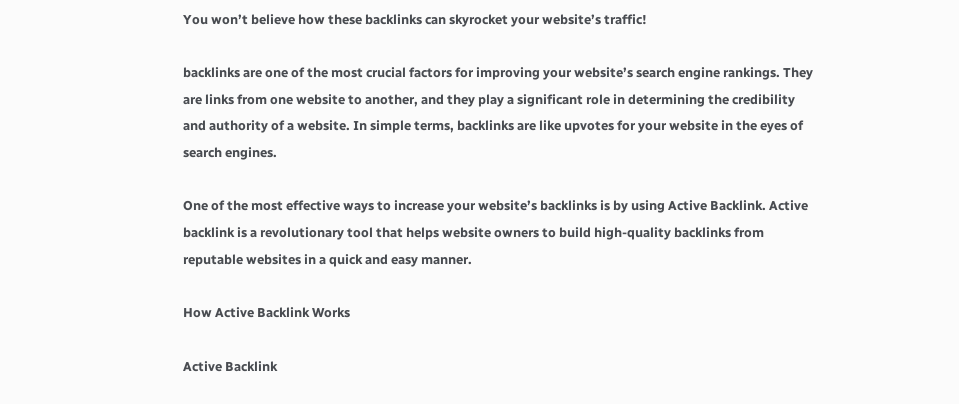You won’t believe how these backlinks can skyrocket your website’s traffic!

backlinks are one of the most crucial factors for improving your website’s search engine rankings. They are links from one website to another, and they play a significant role in determining the credibility and authority of a website. In simple terms, backlinks are like upvotes for your website in the eyes of search engines.

One of the most effective ways to increase your website’s backlinks is by using Active Backlink. Active backlink is a revolutionary tool that helps website owners to build high-quality backlinks from reputable websites in a quick and easy manner.

How Active Backlink Works

Active Backlink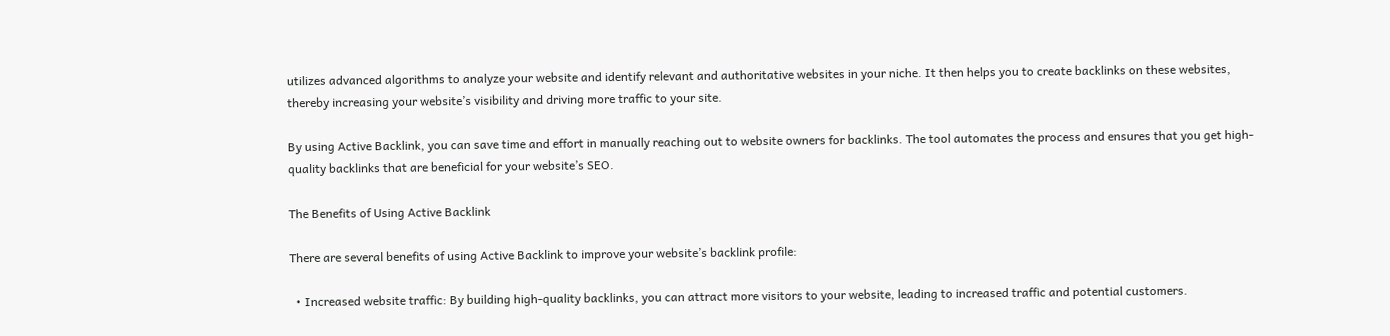utilizes advanced algorithms to analyze your website and identify relevant and authoritative websites in your niche. It then helps you to create backlinks on these websites, thereby increasing your website’s visibility and driving more traffic to your site.

By using Active Backlink, you can save time and effort in manually reaching out to website owners for backlinks. The tool automates the process and ensures that you get high-quality backlinks that are beneficial for your website’s SEO.

The Benefits of Using Active Backlink

There are several benefits of using Active Backlink to improve your website’s backlink profile:

  • Increased website traffic: By building high-quality backlinks, you can attract more visitors to your website, leading to increased traffic and potential customers.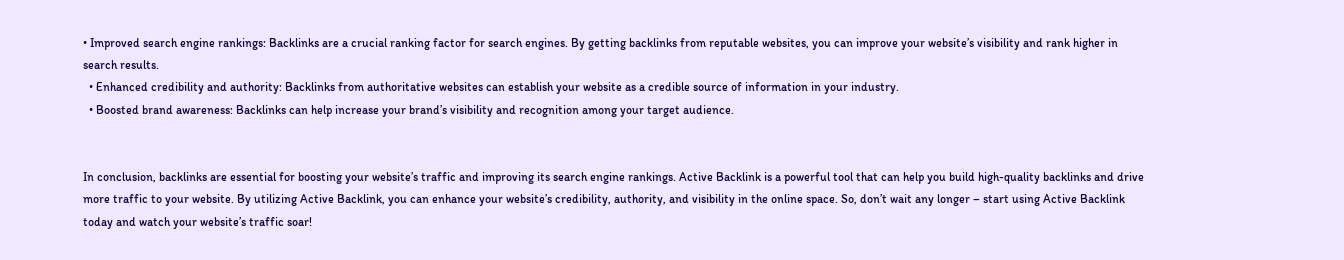• Improved search engine rankings: Backlinks are a crucial ranking factor for search engines. By getting backlinks from reputable websites, you can improve your website’s visibility and rank higher in search results.
  • Enhanced credibility and authority: Backlinks from authoritative websites can establish your website as a credible source of information in your industry.
  • Boosted brand awareness: Backlinks can help increase your brand’s visibility and recognition among your target audience.


In conclusion, backlinks are essential for boosting your website’s traffic and improving its search engine rankings. Active Backlink is a powerful tool that can help you build high-quality backlinks and drive more traffic to your website. By utilizing Active Backlink, you can enhance your website’s credibility, authority, and visibility in the online space. So, don’t wait any longer – start using Active Backlink today and watch your website’s traffic soar!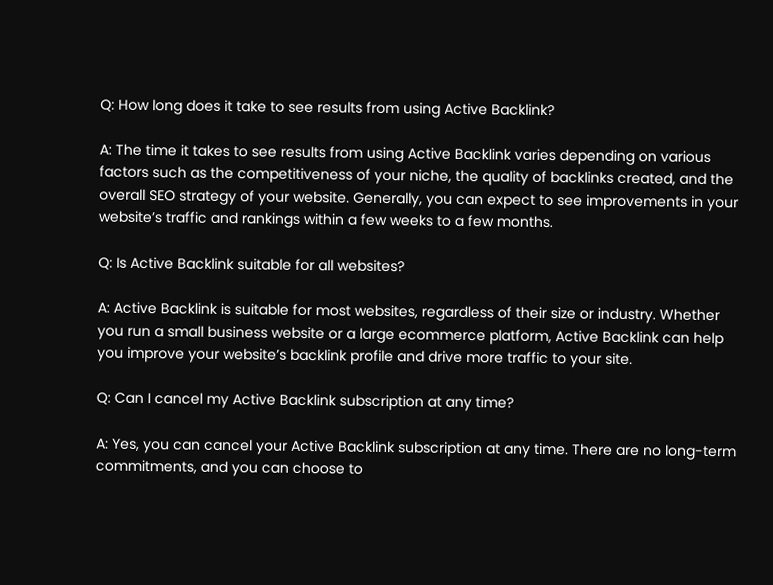Q: How long does it take to see results from using Active Backlink?

A: The time it takes to see results from using Active Backlink varies depending on various factors such as the competitiveness of your niche, the quality of backlinks created, and the overall SEO strategy of your website. Generally, you can expect to see improvements in your website’s traffic and rankings within a few weeks to a few months.

Q: Is Active Backlink suitable for all websites?

A: Active Backlink is suitable for most websites, regardless of their size or industry. Whether you run a small business website or a large ecommerce platform, Active Backlink can help you improve your website’s backlink profile and drive more traffic to your site.

Q: Can I cancel my Active Backlink subscription at any time?

A: Yes, you can cancel your Active Backlink subscription at any time. There are no long-term commitments, and you can choose to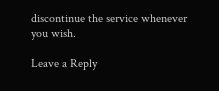discontinue the service whenever you wish.

Leave a Reply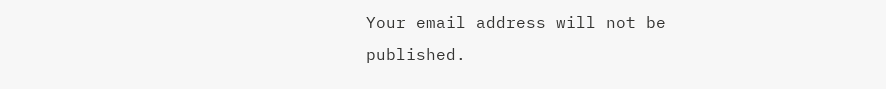Your email address will not be published.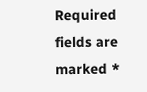Required fields are marked *